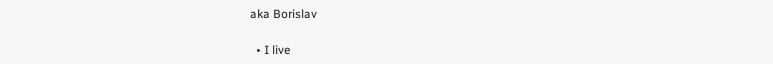aka Borislav

  • I live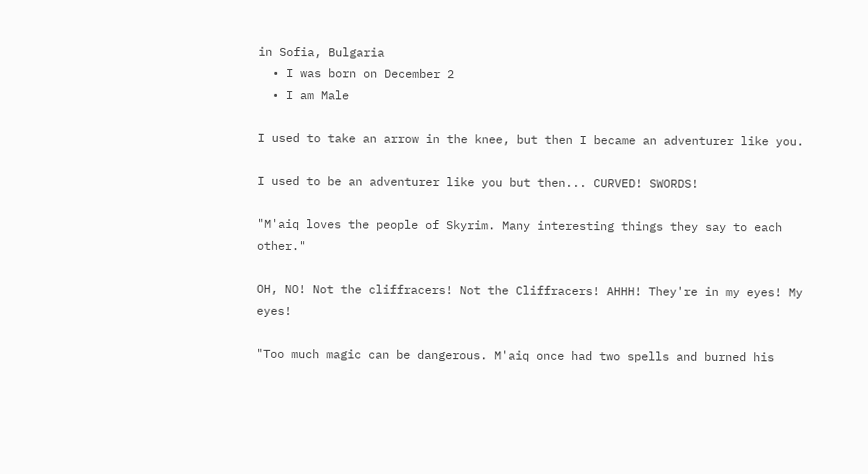in Sofia, Bulgaria
  • I was born on December 2
  • I am Male

I used to take an arrow in the knee, but then I became an adventurer like you.

I used to be an adventurer like you but then... CURVED! SWORDS!

"M'aiq loves the people of Skyrim. Many interesting things they say to each other."

OH, NO! Not the cliffracers! Not the Cliffracers! AHHH! They're in my eyes! My eyes!

"Too much magic can be dangerous. M'aiq once had two spells and burned his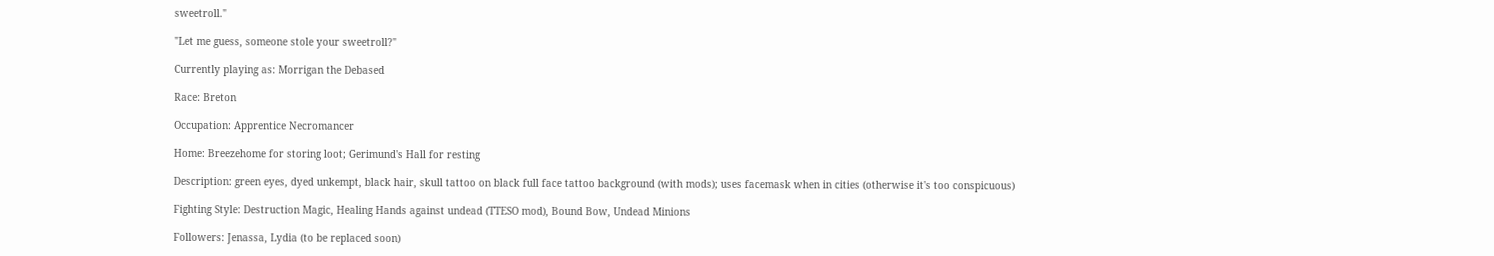sweetroll."

"Let me guess, someone stole your sweetroll?"

Currently playing as: Morrigan the Debased

Race: Breton

Occupation: Apprentice Necromancer

Home: Breezehome for storing loot; Gerimund's Hall for resting

Description: green eyes, dyed unkempt, black hair, skull tattoo on black full face tattoo background (with mods); uses facemask when in cities (otherwise it's too conspicuous)

Fighting Style: Destruction Magic, Healing Hands against undead (TTESO mod), Bound Bow, Undead Minions

Followers: Jenassa, Lydia (to be replaced soon)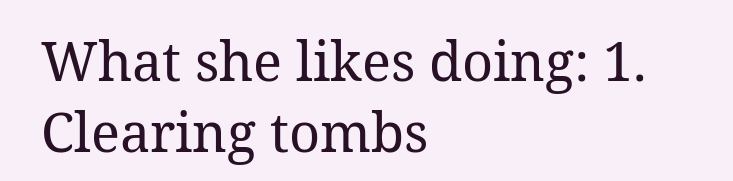What she likes doing: 1. Clearing tombs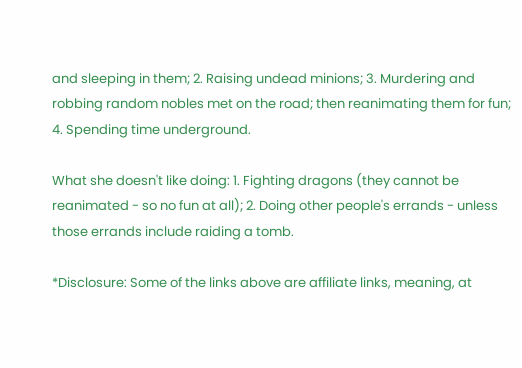and sleeping in them; 2. Raising undead minions; 3. Murdering and robbing random nobles met on the road; then reanimating them for fun; 4. Spending time underground.

What she doesn't like doing: 1. Fighting dragons (they cannot be reanimated - so no fun at all); 2. Doing other people's errands - unless those errands include raiding a tomb.

*Disclosure: Some of the links above are affiliate links, meaning, at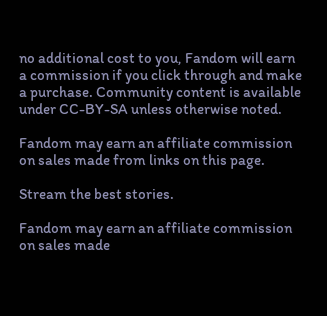no additional cost to you, Fandom will earn a commission if you click through and make a purchase. Community content is available under CC-BY-SA unless otherwise noted.

Fandom may earn an affiliate commission on sales made from links on this page.

Stream the best stories.

Fandom may earn an affiliate commission on sales made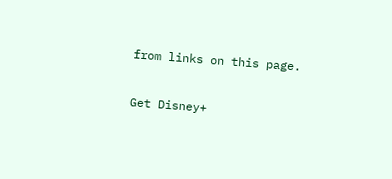from links on this page.

Get Disney+